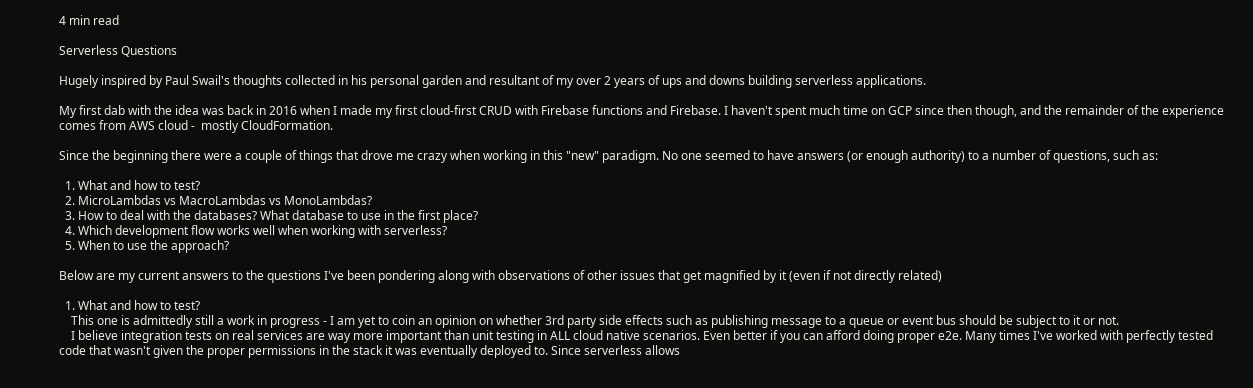4 min read

Serverless Questions

Hugely inspired by Paul Swail's thoughts collected in his personal garden and resultant of my over 2 years of ups and downs building serverless applications.

My first dab with the idea was back in 2016 when I made my first cloud-first CRUD with Firebase functions and Firebase. I haven't spent much time on GCP since then though, and the remainder of the experience comes from AWS cloud -  mostly CloudFormation.

Since the beginning there were a couple of things that drove me crazy when working in this "new" paradigm. No one seemed to have answers (or enough authority) to a number of questions, such as:

  1. What and how to test?
  2. MicroLambdas vs MacroLambdas vs MonoLambdas?
  3. How to deal with the databases? What database to use in the first place?
  4. Which development flow works well when working with serverless?
  5. When to use the approach?

Below are my current answers to the questions I've been pondering along with observations of other issues that get magnified by it (even if not directly related)

  1. What and how to test?
    This one is admittedly still a work in progress - I am yet to coin an opinion on whether 3rd party side effects such as publishing message to a queue or event bus should be subject to it or not.
    I believe integration tests on real services are way more important than unit testing in ALL cloud native scenarios. Even better if you can afford doing proper e2e. Many times I've worked with perfectly tested code that wasn't given the proper permissions in the stack it was eventually deployed to. Since serverless allows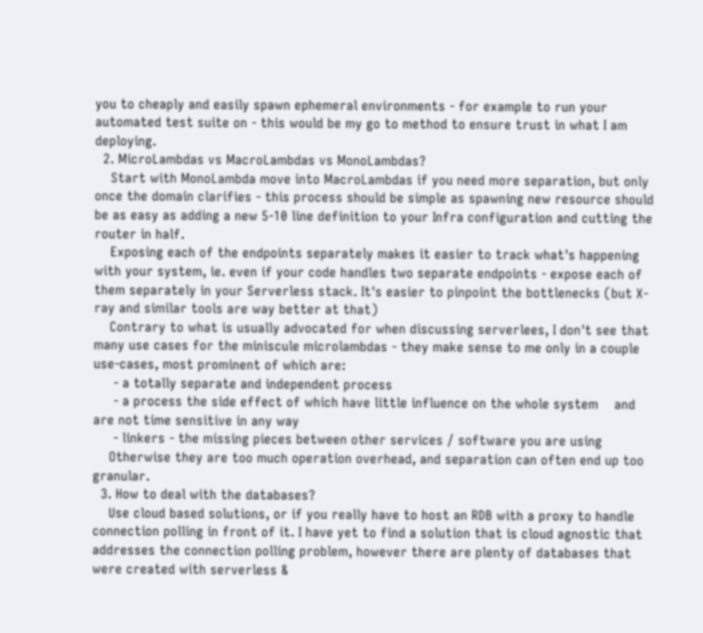you to cheaply and easily spawn ephemeral environments - for example to run your automated test suite on - this would be my go to method to ensure trust in what I am deploying.
  2. MicroLambdas vs MacroLambdas vs MonoLambdas?
    Start with MonoLambda move into MacroLambdas if you need more separation, but only once the domain clarifies - this process should be simple as spawning new resource should be as easy as adding a new 5-10 line definition to your Infra configuration and cutting the router in half.
    Exposing each of the endpoints separately makes it easier to track what's happening with your system, ie. even if your code handles two separate endpoints - expose each of them separately in your Serverless stack. It's easier to pinpoint the bottlenecks (but X-ray and similar tools are way better at that)
    Contrary to what is usually advocated for when discussing serverlees, I don't see that many use cases for the miniscule microlambdas - they make sense to me only in a couple use-cases, most prominent of which are:
     - a totally separate and independent process
     - a process the side effect of which have little influence on the whole system    and are not time sensitive in any way
     - linkers - the missing pieces between other services / software you are using
    Otherwise they are too much operation overhead, and separation can often end up too granular.
  3. How to deal with the databases?
    Use cloud based solutions, or if you really have to host an RDB with a proxy to handle connection polling in front of it. I have yet to find a solution that is cloud agnostic that addresses the connection polling problem, however there are plenty of databases that were created with serverless &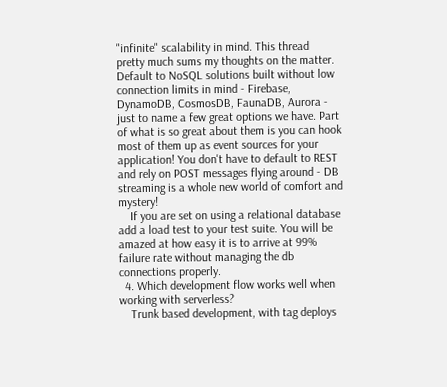"infinite" scalability in mind. This thread  pretty much sums my thoughts on the matter. Default to NoSQL solutions built without low connection limits in mind - Firebase, DynamoDB, CosmosDB, FaunaDB, Aurora - just to name a few great options we have. Part of what is so great about them is you can hook most of them up as event sources for your application! You don't have to default to REST and rely on POST messages flying around - DB streaming is a whole new world of comfort and mystery!
    If you are set on using a relational database add a load test to your test suite. You will be amazed at how easy it is to arrive at 99% failure rate without managing the db connections properly.
  4. Which development flow works well when working with serverless?
    Trunk based development, with tag deploys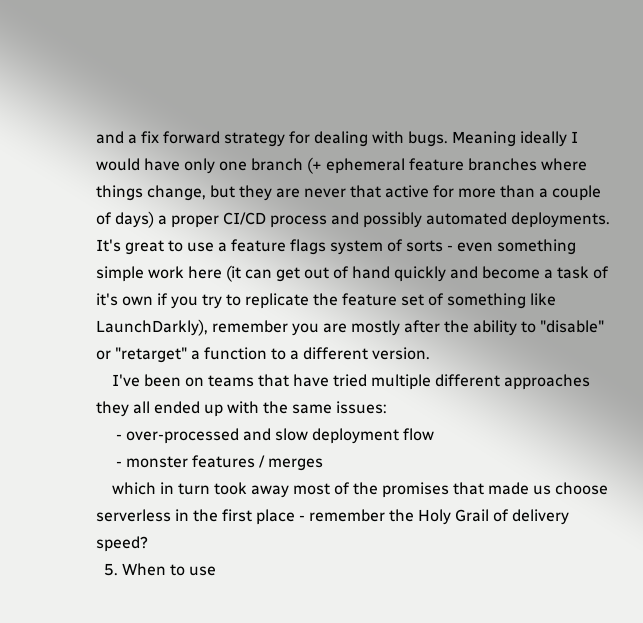and a fix forward strategy for dealing with bugs. Meaning ideally I would have only one branch (+ ephemeral feature branches where things change, but they are never that active for more than a couple of days) a proper CI/CD process and possibly automated deployments. It's great to use a feature flags system of sorts - even something simple work here (it can get out of hand quickly and become a task of it's own if you try to replicate the feature set of something like LaunchDarkly), remember you are mostly after the ability to "disable" or "retarget" a function to a different version.
    I've been on teams that have tried multiple different approaches they all ended up with the same issues:
     - over-processed and slow deployment flow
     - monster features / merges
    which in turn took away most of the promises that made us choose serverless in the first place - remember the Holy Grail of delivery speed?
  5. When to use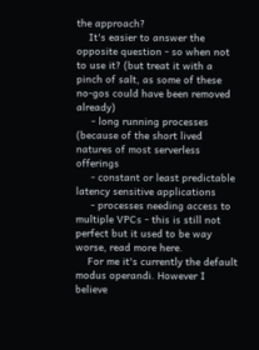the approach?
    It's easier to answer the opposite question - so when not to use it? (but treat it with a pinch of salt, as some of these no-gos could have been removed already)
     - long running processes (because of the short lived natures of most serverless offerings
     - constant or least predictable latency sensitive applications
     - processes needing access to multiple VPCs - this is still not perfect but it used to be way worse, read more here.
    For me it's currently the default modus operandi. However I believe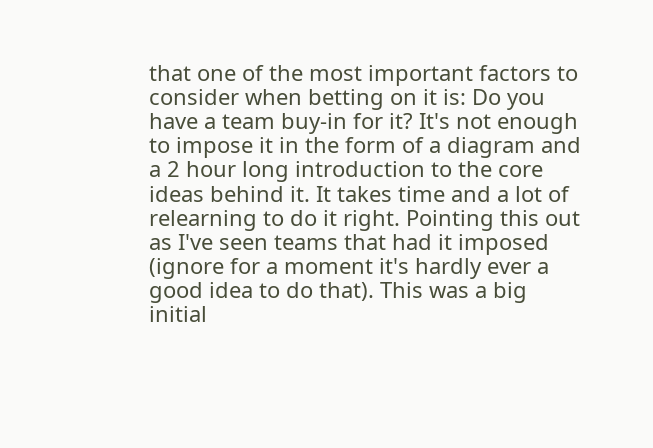that one of the most important factors to consider when betting on it is: Do you have a team buy-in for it? It's not enough to impose it in the form of a diagram and a 2 hour long introduction to the core ideas behind it. It takes time and a lot of relearning to do it right. Pointing this out as I've seen teams that had it imposed (ignore for a moment it's hardly ever a good idea to do that). This was a big initial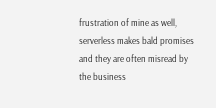frustration of mine as well, serverless makes bald promises and they are often misread by the business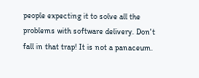people expecting it to solve all the problems with software delivery. Don't fall in that trap! It is not a panaceum.